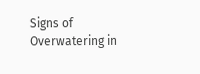Signs of Overwatering in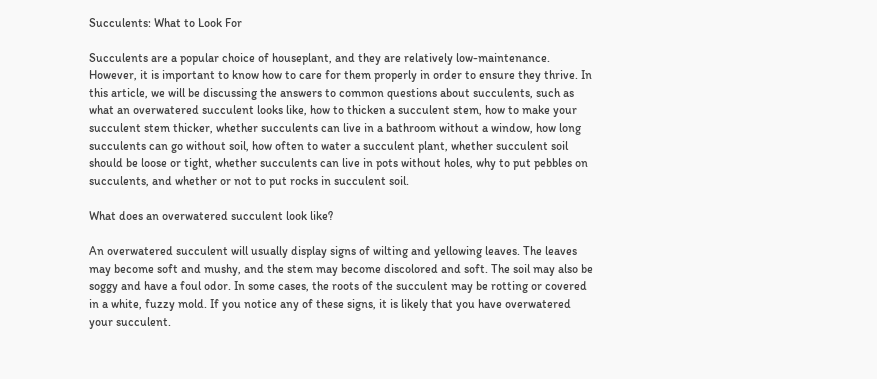Succulents: What to Look For

Succulents are a popular choice of houseplant, and they are relatively low-maintenance. However, it is important to know how to care for them properly in order to ensure they thrive. In this article, we will be discussing the answers to common questions about succulents, such as what an overwatered succulent looks like, how to thicken a succulent stem, how to make your succulent stem thicker, whether succulents can live in a bathroom without a window, how long succulents can go without soil, how often to water a succulent plant, whether succulent soil should be loose or tight, whether succulents can live in pots without holes, why to put pebbles on succulents, and whether or not to put rocks in succulent soil.

What does an overwatered succulent look like?

An overwatered succulent will usually display signs of wilting and yellowing leaves. The leaves may become soft and mushy, and the stem may become discolored and soft. The soil may also be soggy and have a foul odor. In some cases, the roots of the succulent may be rotting or covered in a white, fuzzy mold. If you notice any of these signs, it is likely that you have overwatered your succulent.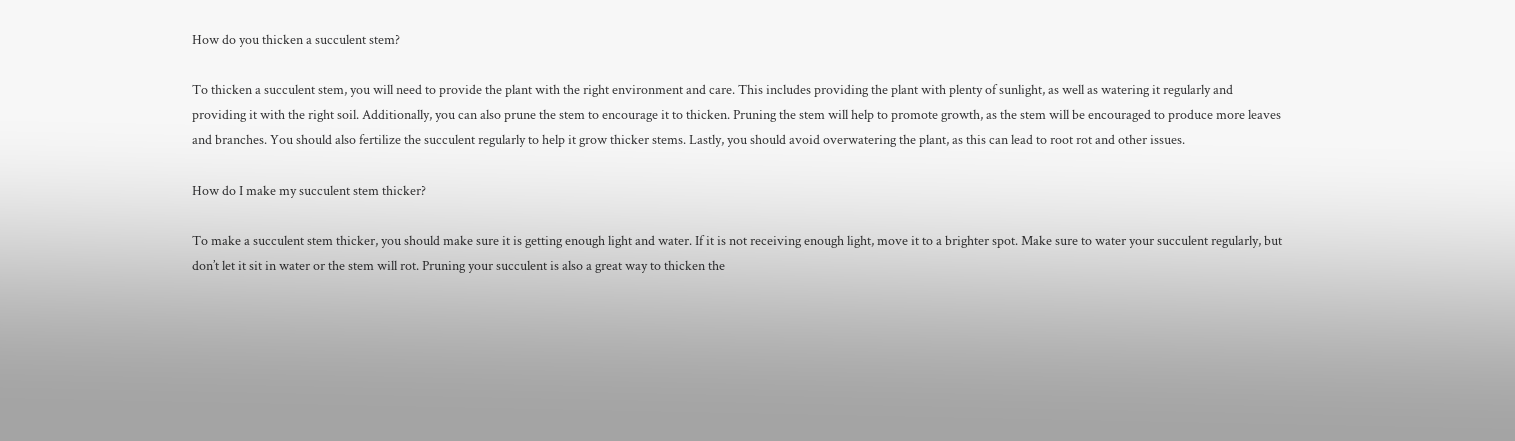How do you thicken a succulent stem?

To thicken a succulent stem, you will need to provide the plant with the right environment and care. This includes providing the plant with plenty of sunlight, as well as watering it regularly and providing it with the right soil. Additionally, you can also prune the stem to encourage it to thicken. Pruning the stem will help to promote growth, as the stem will be encouraged to produce more leaves and branches. You should also fertilize the succulent regularly to help it grow thicker stems. Lastly, you should avoid overwatering the plant, as this can lead to root rot and other issues.

How do I make my succulent stem thicker?

To make a succulent stem thicker, you should make sure it is getting enough light and water. If it is not receiving enough light, move it to a brighter spot. Make sure to water your succulent regularly, but don’t let it sit in water or the stem will rot. Pruning your succulent is also a great way to thicken the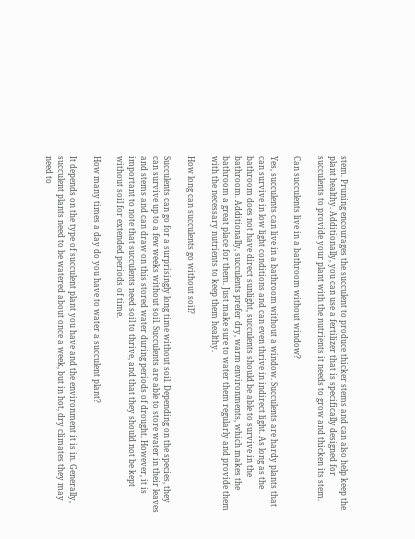stem. Pruning encourages the succulent to produce thicker stems and can also help keep the plant healthy. Additionally, you can use a fertilizer that is specifically designed for succulents to provide your plant with the nutrients it needs to grow and thicken its stem.

Can succulents live in a bathroom without window?

Yes, succulents can live in a bathroom without a window. Succulents are hardy plants that can survive in low light conditions and can even thrive in indirect light. As long as the bathroom does not have direct sunlight, succulents should be able to survive in the bathroom. Additionally, succulents prefer dry, warm environments, which makes the bathroom a great place for them. Just make sure to water them regularly and provide them with the necessary nutrients to keep them healthy.

How long can succulents go without soil?

Succulents can go for a surprisingly long time without soil. Depending on the species, they can survive up to a few weeks without soil. Succulents are able to store water in their leaves and stems and can draw on this stored water during periods of drought. However, it is important to note that succulents need soil to thrive, and that they should not be kept without soil for extended periods of time.

How many times a day do you have to water a succulent plant?

It depends on the type of succulent plant you have and the environment it is in. Generally, succulent plants need to be watered about once a week, but in hot, dry climates they may need to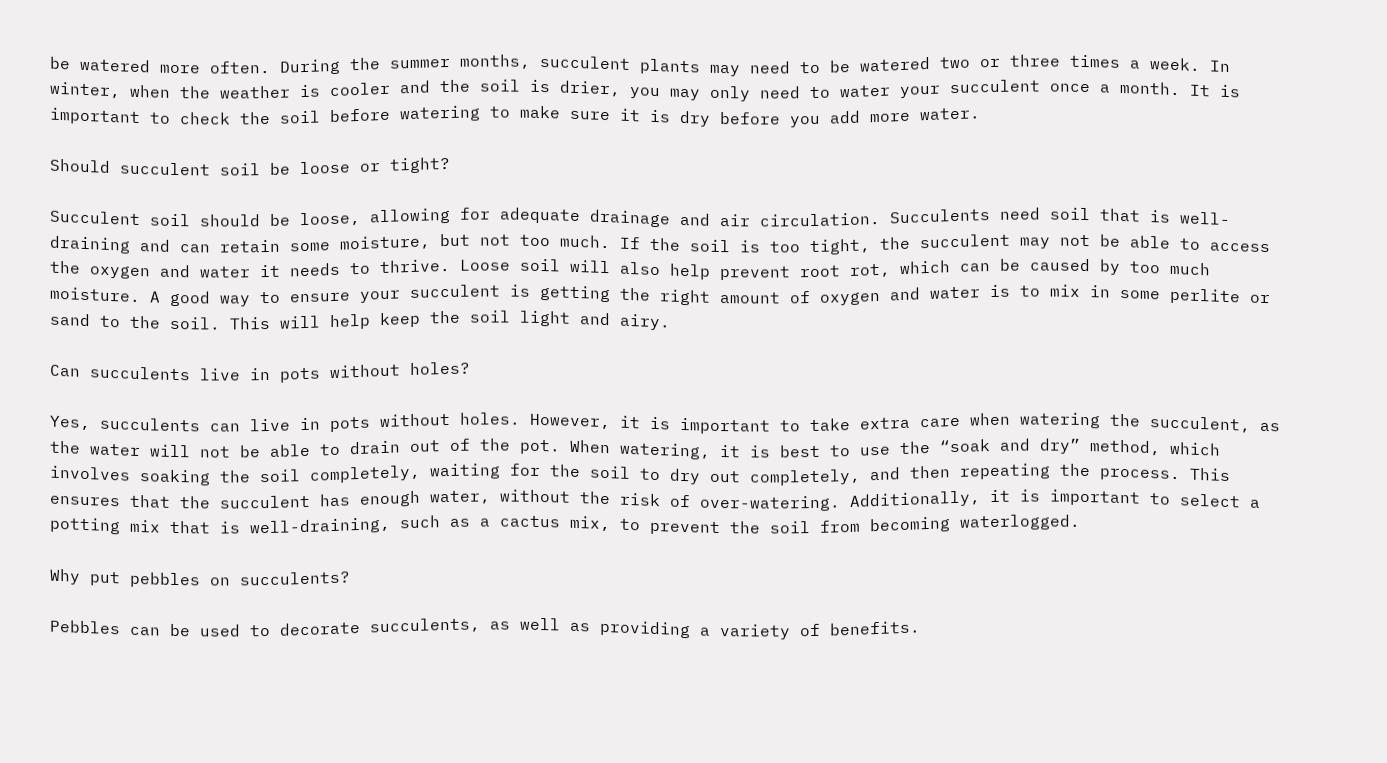be watered more often. During the summer months, succulent plants may need to be watered two or three times a week. In winter, when the weather is cooler and the soil is drier, you may only need to water your succulent once a month. It is important to check the soil before watering to make sure it is dry before you add more water.

Should succulent soil be loose or tight?

Succulent soil should be loose, allowing for adequate drainage and air circulation. Succulents need soil that is well-draining and can retain some moisture, but not too much. If the soil is too tight, the succulent may not be able to access the oxygen and water it needs to thrive. Loose soil will also help prevent root rot, which can be caused by too much moisture. A good way to ensure your succulent is getting the right amount of oxygen and water is to mix in some perlite or sand to the soil. This will help keep the soil light and airy.

Can succulents live in pots without holes?

Yes, succulents can live in pots without holes. However, it is important to take extra care when watering the succulent, as the water will not be able to drain out of the pot. When watering, it is best to use the “soak and dry” method, which involves soaking the soil completely, waiting for the soil to dry out completely, and then repeating the process. This ensures that the succulent has enough water, without the risk of over-watering. Additionally, it is important to select a potting mix that is well-draining, such as a cactus mix, to prevent the soil from becoming waterlogged.

Why put pebbles on succulents?

Pebbles can be used to decorate succulents, as well as providing a variety of benefits.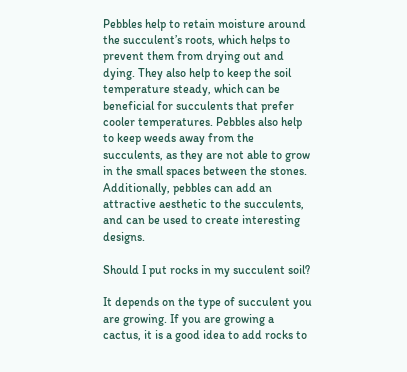Pebbles help to retain moisture around the succulent’s roots, which helps to prevent them from drying out and dying. They also help to keep the soil temperature steady, which can be beneficial for succulents that prefer cooler temperatures. Pebbles also help to keep weeds away from the succulents, as they are not able to grow in the small spaces between the stones. Additionally, pebbles can add an attractive aesthetic to the succulents, and can be used to create interesting designs.

Should I put rocks in my succulent soil?

It depends on the type of succulent you are growing. If you are growing a cactus, it is a good idea to add rocks to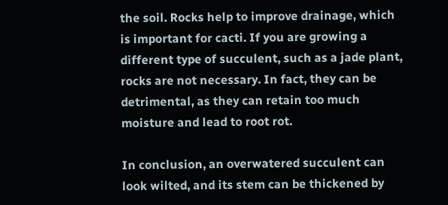the soil. Rocks help to improve drainage, which is important for cacti. If you are growing a different type of succulent, such as a jade plant, rocks are not necessary. In fact, they can be detrimental, as they can retain too much moisture and lead to root rot.

In conclusion, an overwatered succulent can look wilted, and its stem can be thickened by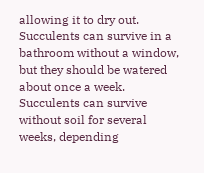allowing it to dry out. Succulents can survive in a bathroom without a window, but they should be watered about once a week. Succulents can survive without soil for several weeks, depending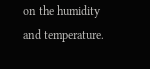on the humidity and temperature.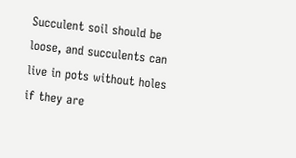Succulent soil should be loose, and succulents can live in pots without holes if they are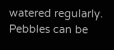watered regularly. Pebbles can be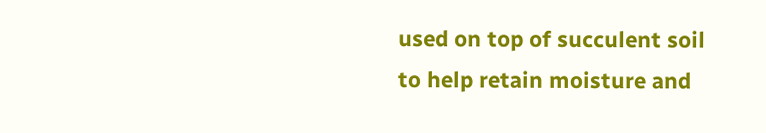used on top of succulent soil to help retain moisture and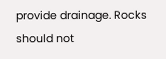provide drainage. Rocks should not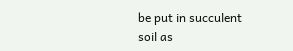be put in succulent soil as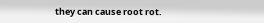they can cause root rot.